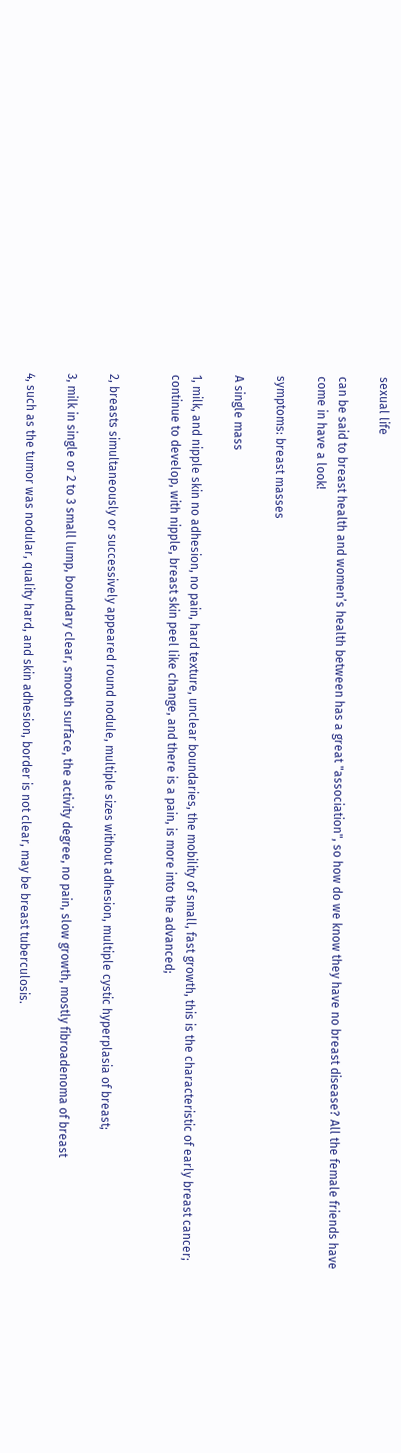sexual life

can be said to breast health and women’s health between has a great "association", so how do we know they have no breast disease? All the female friends have come in have a look!

symptoms: breast masses

A single mass

1, milk, and nipple skin no adhesion, no pain, hard texture, unclear boundaries, the mobility of small, fast growth, this is the characteristic of early breast cancer; continue to develop, with nipple, breast skin peel like change, and there is a pain, is more into the advanced;


2, breasts simultaneously or successively appeared round nodule, multiple sizes without adhesion, multiple cystic hyperplasia of breast;

3, milk in single or 2 to 3 small lump, boundary clear, smooth surface, the activity degree, no pain, slow growth, mostly fibroadenoma of breast

4, such as the tumor was nodular, quality hard, and skin adhesion, border is not clear, may be breast tuberculosis.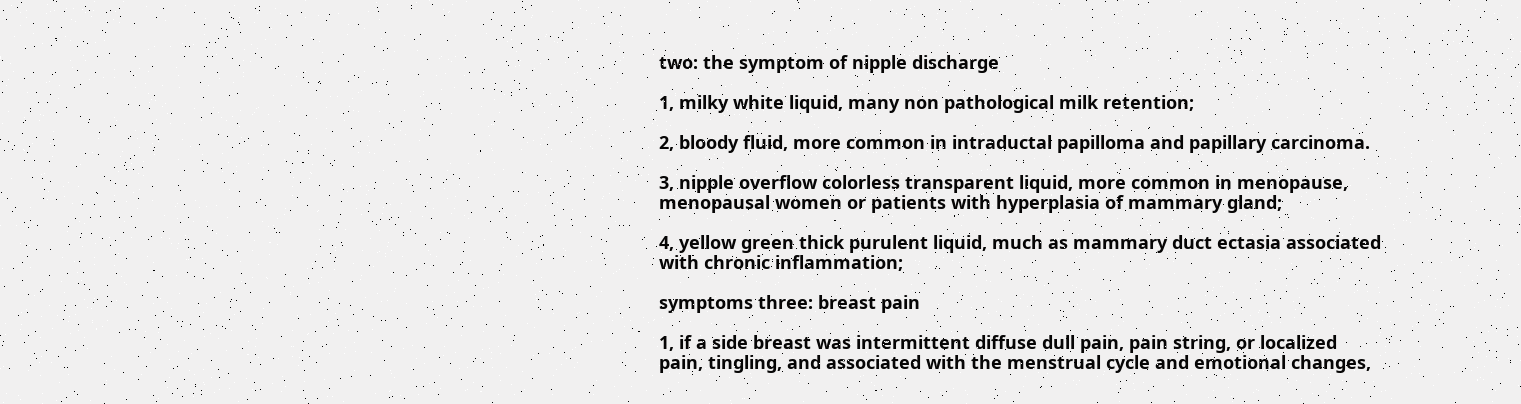two: the symptom of nipple discharge

1, milky white liquid, many non pathological milk retention;

2, bloody fluid, more common in intraductal papilloma and papillary carcinoma.

3, nipple overflow colorless transparent liquid, more common in menopause, menopausal women or patients with hyperplasia of mammary gland;

4, yellow green thick purulent liquid, much as mammary duct ectasia associated with chronic inflammation;

symptoms three: breast pain

1, if a side breast was intermittent diffuse dull pain, pain string, or localized pain, tingling, and associated with the menstrual cycle and emotional changes,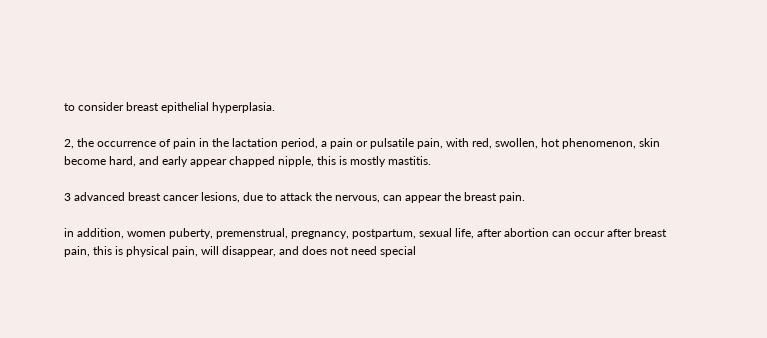to consider breast epithelial hyperplasia.

2, the occurrence of pain in the lactation period, a pain or pulsatile pain, with red, swollen, hot phenomenon, skin become hard, and early appear chapped nipple, this is mostly mastitis.

3 advanced breast cancer lesions, due to attack the nervous, can appear the breast pain.

in addition, women puberty, premenstrual, pregnancy, postpartum, sexual life, after abortion can occur after breast pain, this is physical pain, will disappear, and does not need special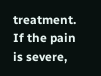treatment. If the pain is severe,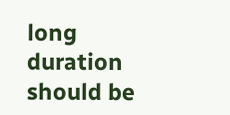long duration should be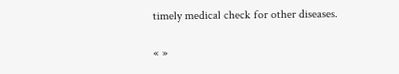timely medical check for other diseases.

« »